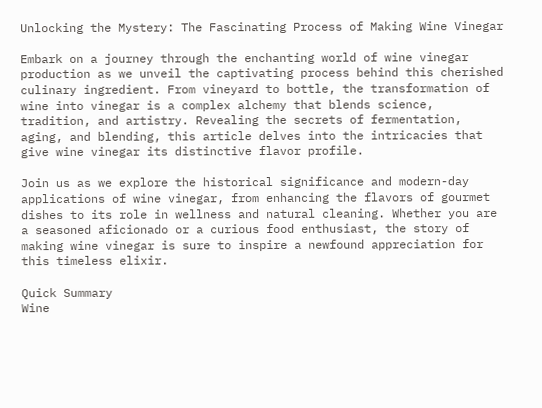Unlocking the Mystery: The Fascinating Process of Making Wine Vinegar

Embark on a journey through the enchanting world of wine vinegar production as we unveil the captivating process behind this cherished culinary ingredient. From vineyard to bottle, the transformation of wine into vinegar is a complex alchemy that blends science, tradition, and artistry. Revealing the secrets of fermentation, aging, and blending, this article delves into the intricacies that give wine vinegar its distinctive flavor profile.

Join us as we explore the historical significance and modern-day applications of wine vinegar, from enhancing the flavors of gourmet dishes to its role in wellness and natural cleaning. Whether you are a seasoned aficionado or a curious food enthusiast, the story of making wine vinegar is sure to inspire a newfound appreciation for this timeless elixir.

Quick Summary
Wine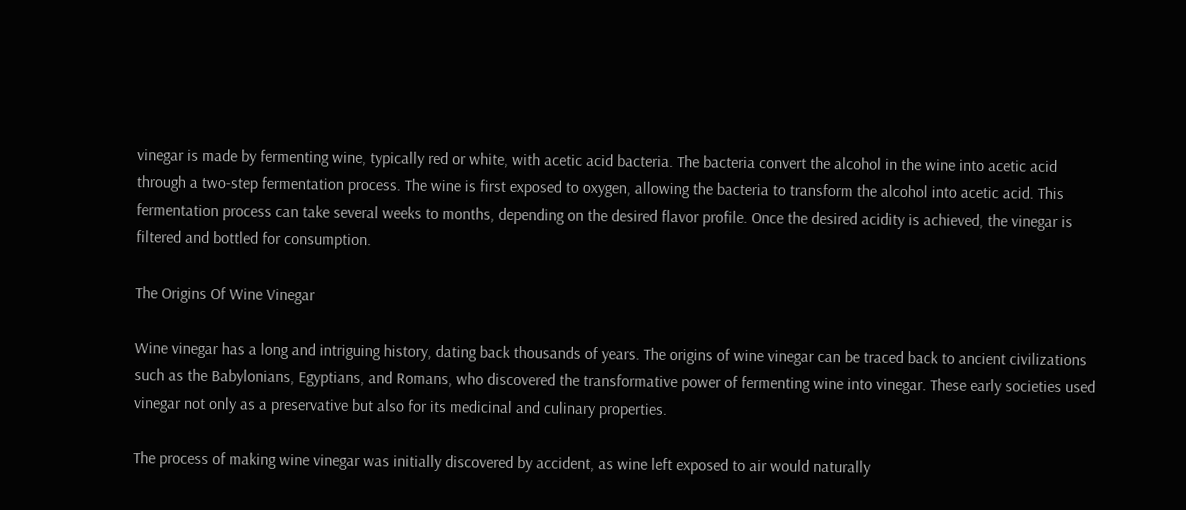vinegar is made by fermenting wine, typically red or white, with acetic acid bacteria. The bacteria convert the alcohol in the wine into acetic acid through a two-step fermentation process. The wine is first exposed to oxygen, allowing the bacteria to transform the alcohol into acetic acid. This fermentation process can take several weeks to months, depending on the desired flavor profile. Once the desired acidity is achieved, the vinegar is filtered and bottled for consumption.

The Origins Of Wine Vinegar

Wine vinegar has a long and intriguing history, dating back thousands of years. The origins of wine vinegar can be traced back to ancient civilizations such as the Babylonians, Egyptians, and Romans, who discovered the transformative power of fermenting wine into vinegar. These early societies used vinegar not only as a preservative but also for its medicinal and culinary properties.

The process of making wine vinegar was initially discovered by accident, as wine left exposed to air would naturally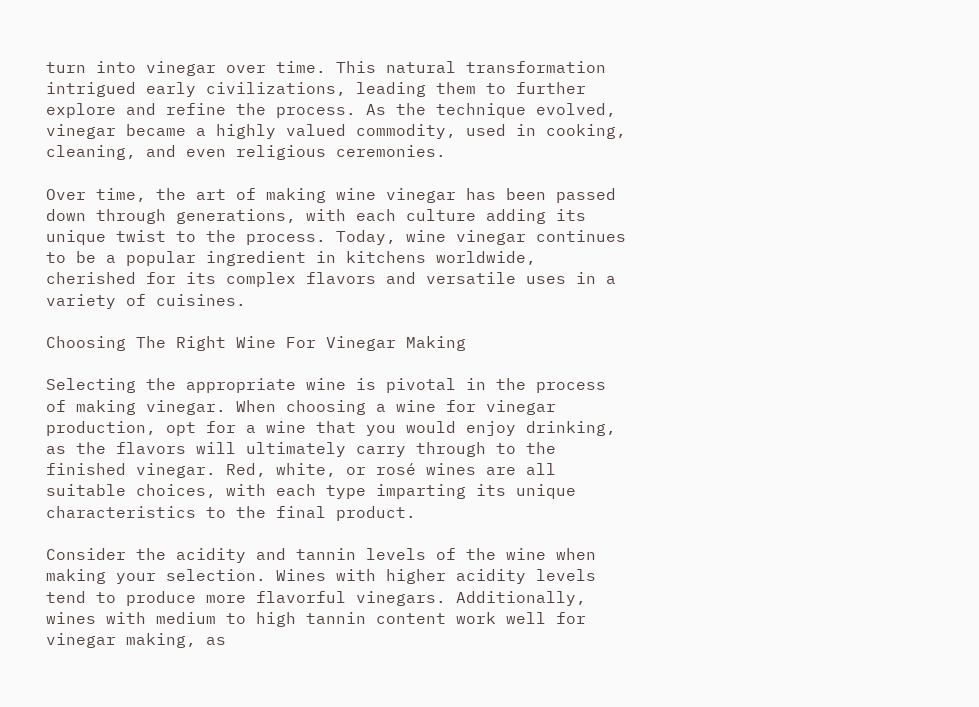turn into vinegar over time. This natural transformation intrigued early civilizations, leading them to further explore and refine the process. As the technique evolved, vinegar became a highly valued commodity, used in cooking, cleaning, and even religious ceremonies.

Over time, the art of making wine vinegar has been passed down through generations, with each culture adding its unique twist to the process. Today, wine vinegar continues to be a popular ingredient in kitchens worldwide, cherished for its complex flavors and versatile uses in a variety of cuisines.

Choosing The Right Wine For Vinegar Making

Selecting the appropriate wine is pivotal in the process of making vinegar. When choosing a wine for vinegar production, opt for a wine that you would enjoy drinking, as the flavors will ultimately carry through to the finished vinegar. Red, white, or rosé wines are all suitable choices, with each type imparting its unique characteristics to the final product.

Consider the acidity and tannin levels of the wine when making your selection. Wines with higher acidity levels tend to produce more flavorful vinegars. Additionally, wines with medium to high tannin content work well for vinegar making, as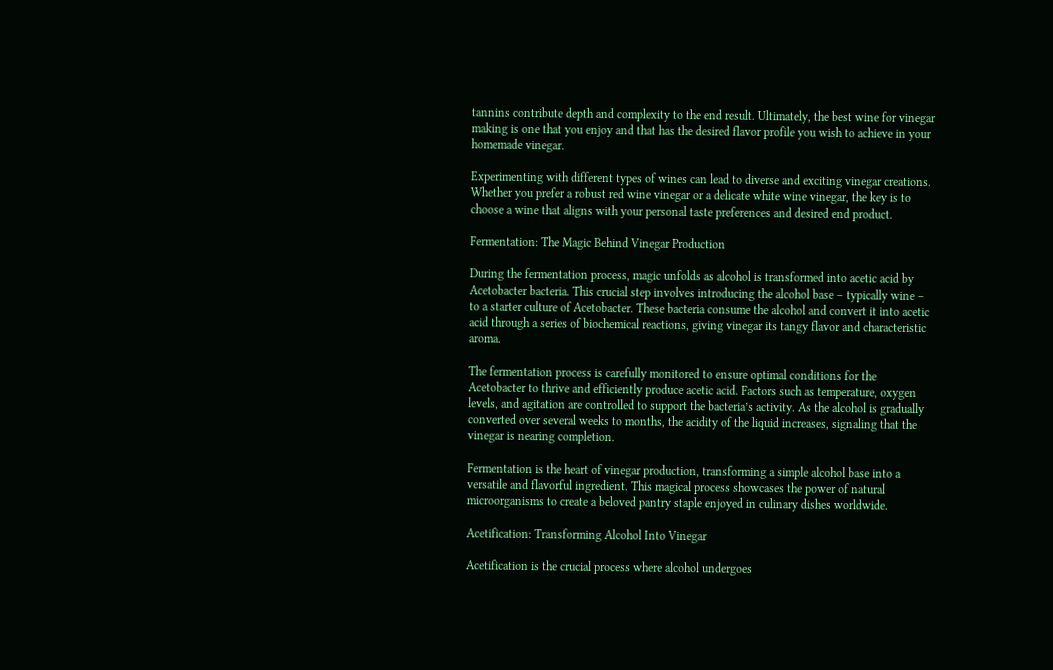tannins contribute depth and complexity to the end result. Ultimately, the best wine for vinegar making is one that you enjoy and that has the desired flavor profile you wish to achieve in your homemade vinegar.

Experimenting with different types of wines can lead to diverse and exciting vinegar creations. Whether you prefer a robust red wine vinegar or a delicate white wine vinegar, the key is to choose a wine that aligns with your personal taste preferences and desired end product.

Fermentation: The Magic Behind Vinegar Production

During the fermentation process, magic unfolds as alcohol is transformed into acetic acid by Acetobacter bacteria. This crucial step involves introducing the alcohol base – typically wine – to a starter culture of Acetobacter. These bacteria consume the alcohol and convert it into acetic acid through a series of biochemical reactions, giving vinegar its tangy flavor and characteristic aroma.

The fermentation process is carefully monitored to ensure optimal conditions for the Acetobacter to thrive and efficiently produce acetic acid. Factors such as temperature, oxygen levels, and agitation are controlled to support the bacteria’s activity. As the alcohol is gradually converted over several weeks to months, the acidity of the liquid increases, signaling that the vinegar is nearing completion.

Fermentation is the heart of vinegar production, transforming a simple alcohol base into a versatile and flavorful ingredient. This magical process showcases the power of natural microorganisms to create a beloved pantry staple enjoyed in culinary dishes worldwide.

Acetification: Transforming Alcohol Into Vinegar

Acetification is the crucial process where alcohol undergoes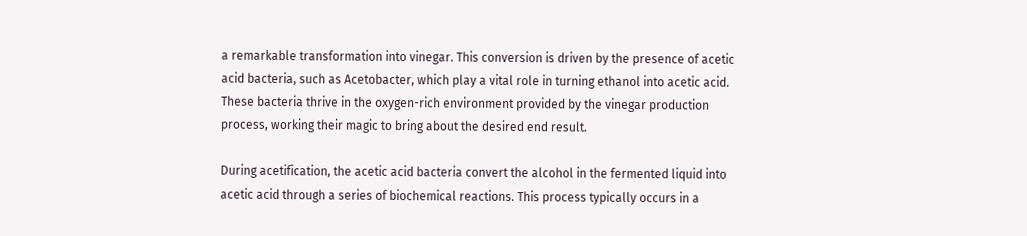a remarkable transformation into vinegar. This conversion is driven by the presence of acetic acid bacteria, such as Acetobacter, which play a vital role in turning ethanol into acetic acid. These bacteria thrive in the oxygen-rich environment provided by the vinegar production process, working their magic to bring about the desired end result.

During acetification, the acetic acid bacteria convert the alcohol in the fermented liquid into acetic acid through a series of biochemical reactions. This process typically occurs in a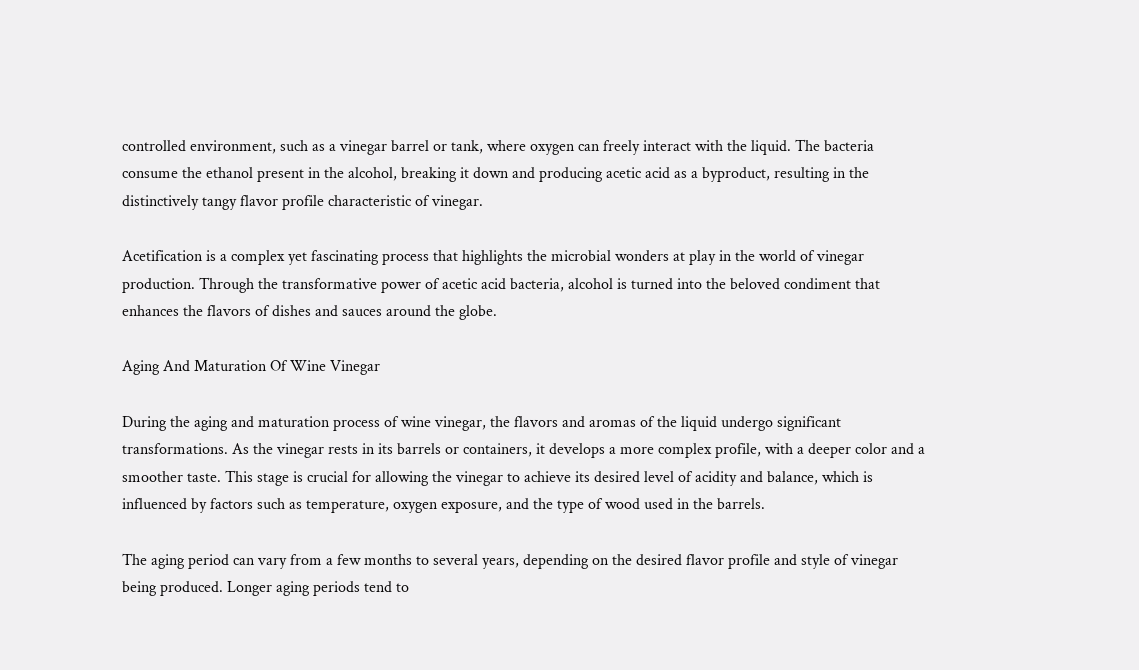controlled environment, such as a vinegar barrel or tank, where oxygen can freely interact with the liquid. The bacteria consume the ethanol present in the alcohol, breaking it down and producing acetic acid as a byproduct, resulting in the distinctively tangy flavor profile characteristic of vinegar.

Acetification is a complex yet fascinating process that highlights the microbial wonders at play in the world of vinegar production. Through the transformative power of acetic acid bacteria, alcohol is turned into the beloved condiment that enhances the flavors of dishes and sauces around the globe.

Aging And Maturation Of Wine Vinegar

During the aging and maturation process of wine vinegar, the flavors and aromas of the liquid undergo significant transformations. As the vinegar rests in its barrels or containers, it develops a more complex profile, with a deeper color and a smoother taste. This stage is crucial for allowing the vinegar to achieve its desired level of acidity and balance, which is influenced by factors such as temperature, oxygen exposure, and the type of wood used in the barrels.

The aging period can vary from a few months to several years, depending on the desired flavor profile and style of vinegar being produced. Longer aging periods tend to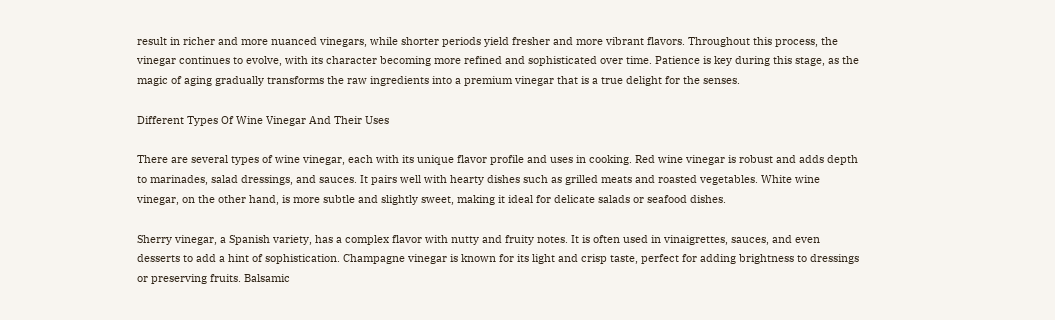result in richer and more nuanced vinegars, while shorter periods yield fresher and more vibrant flavors. Throughout this process, the vinegar continues to evolve, with its character becoming more refined and sophisticated over time. Patience is key during this stage, as the magic of aging gradually transforms the raw ingredients into a premium vinegar that is a true delight for the senses.

Different Types Of Wine Vinegar And Their Uses

There are several types of wine vinegar, each with its unique flavor profile and uses in cooking. Red wine vinegar is robust and adds depth to marinades, salad dressings, and sauces. It pairs well with hearty dishes such as grilled meats and roasted vegetables. White wine vinegar, on the other hand, is more subtle and slightly sweet, making it ideal for delicate salads or seafood dishes.

Sherry vinegar, a Spanish variety, has a complex flavor with nutty and fruity notes. It is often used in vinaigrettes, sauces, and even desserts to add a hint of sophistication. Champagne vinegar is known for its light and crisp taste, perfect for adding brightness to dressings or preserving fruits. Balsamic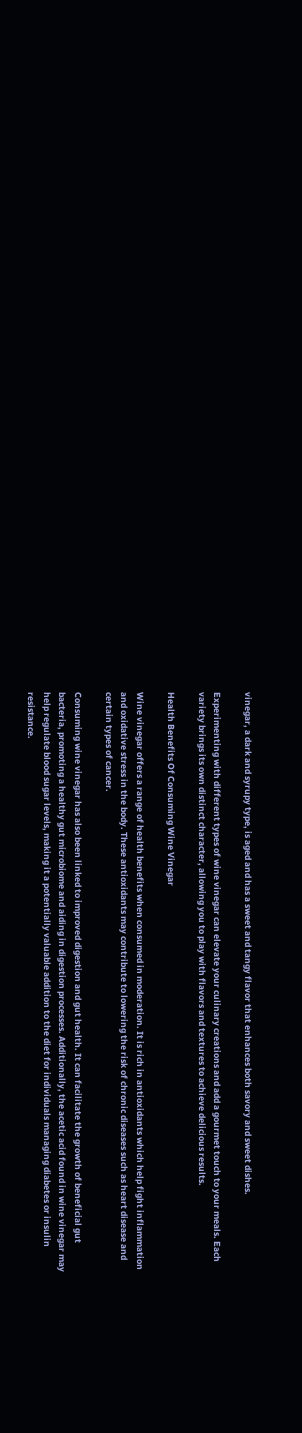vinegar, a dark and syrupy type, is aged and has a sweet and tangy flavor that enhances both savory and sweet dishes.

Experimenting with different types of wine vinegar can elevate your culinary creations and add a gourmet touch to your meals. Each variety brings its own distinct character, allowing you to play with flavors and textures to achieve delicious results.

Health Benefits Of Consuming Wine Vinegar

Wine vinegar offers a range of health benefits when consumed in moderation. It is rich in antioxidants which help fight inflammation and oxidative stress in the body. These antioxidants may contribute to lowering the risk of chronic diseases such as heart disease and certain types of cancer.

Consuming wine vinegar has also been linked to improved digestion and gut health. It can facilitate the growth of beneficial gut bacteria, promoting a healthy gut microbiome and aiding in digestion processes. Additionally, the acetic acid found in wine vinegar may help regulate blood sugar levels, making it a potentially valuable addition to the diet for individuals managing diabetes or insulin resistance.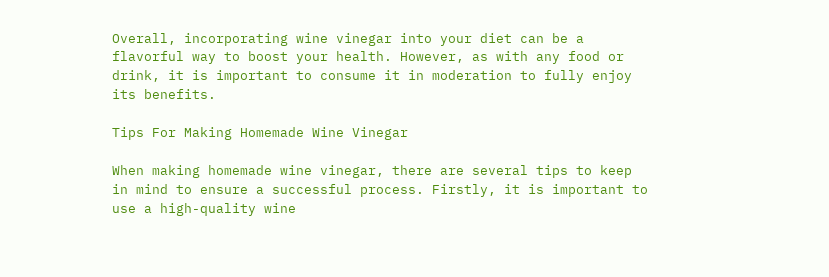Overall, incorporating wine vinegar into your diet can be a flavorful way to boost your health. However, as with any food or drink, it is important to consume it in moderation to fully enjoy its benefits.

Tips For Making Homemade Wine Vinegar

When making homemade wine vinegar, there are several tips to keep in mind to ensure a successful process. Firstly, it is important to use a high-quality wine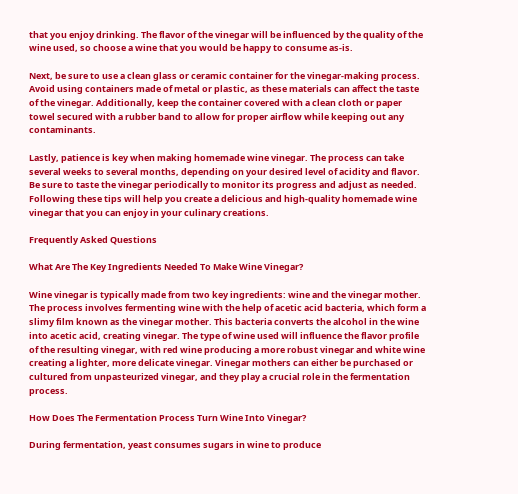that you enjoy drinking. The flavor of the vinegar will be influenced by the quality of the wine used, so choose a wine that you would be happy to consume as-is.

Next, be sure to use a clean glass or ceramic container for the vinegar-making process. Avoid using containers made of metal or plastic, as these materials can affect the taste of the vinegar. Additionally, keep the container covered with a clean cloth or paper towel secured with a rubber band to allow for proper airflow while keeping out any contaminants.

Lastly, patience is key when making homemade wine vinegar. The process can take several weeks to several months, depending on your desired level of acidity and flavor. Be sure to taste the vinegar periodically to monitor its progress and adjust as needed. Following these tips will help you create a delicious and high-quality homemade wine vinegar that you can enjoy in your culinary creations.

Frequently Asked Questions

What Are The Key Ingredients Needed To Make Wine Vinegar?

Wine vinegar is typically made from two key ingredients: wine and the vinegar mother. The process involves fermenting wine with the help of acetic acid bacteria, which form a slimy film known as the vinegar mother. This bacteria converts the alcohol in the wine into acetic acid, creating vinegar. The type of wine used will influence the flavor profile of the resulting vinegar, with red wine producing a more robust vinegar and white wine creating a lighter, more delicate vinegar. Vinegar mothers can either be purchased or cultured from unpasteurized vinegar, and they play a crucial role in the fermentation process.

How Does The Fermentation Process Turn Wine Into Vinegar?

During fermentation, yeast consumes sugars in wine to produce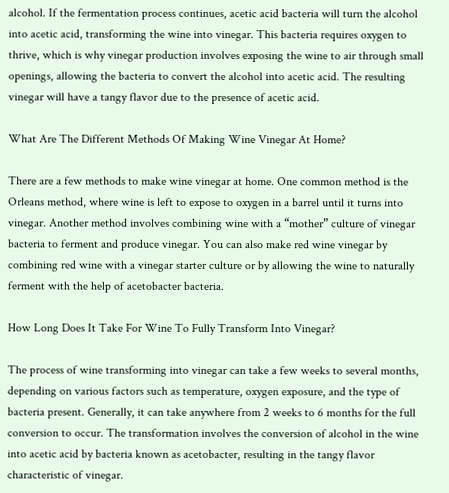alcohol. If the fermentation process continues, acetic acid bacteria will turn the alcohol into acetic acid, transforming the wine into vinegar. This bacteria requires oxygen to thrive, which is why vinegar production involves exposing the wine to air through small openings, allowing the bacteria to convert the alcohol into acetic acid. The resulting vinegar will have a tangy flavor due to the presence of acetic acid.

What Are The Different Methods Of Making Wine Vinegar At Home?

There are a few methods to make wine vinegar at home. One common method is the Orleans method, where wine is left to expose to oxygen in a barrel until it turns into vinegar. Another method involves combining wine with a “mother” culture of vinegar bacteria to ferment and produce vinegar. You can also make red wine vinegar by combining red wine with a vinegar starter culture or by allowing the wine to naturally ferment with the help of acetobacter bacteria.

How Long Does It Take For Wine To Fully Transform Into Vinegar?

The process of wine transforming into vinegar can take a few weeks to several months, depending on various factors such as temperature, oxygen exposure, and the type of bacteria present. Generally, it can take anywhere from 2 weeks to 6 months for the full conversion to occur. The transformation involves the conversion of alcohol in the wine into acetic acid by bacteria known as acetobacter, resulting in the tangy flavor characteristic of vinegar.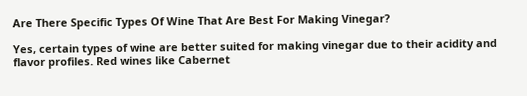Are There Specific Types Of Wine That Are Best For Making Vinegar?

Yes, certain types of wine are better suited for making vinegar due to their acidity and flavor profiles. Red wines like Cabernet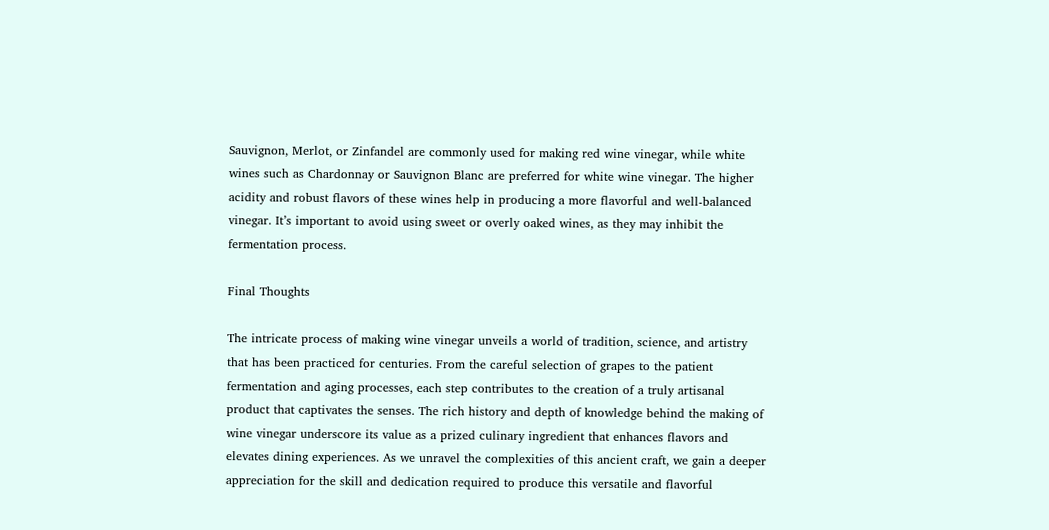Sauvignon, Merlot, or Zinfandel are commonly used for making red wine vinegar, while white wines such as Chardonnay or Sauvignon Blanc are preferred for white wine vinegar. The higher acidity and robust flavors of these wines help in producing a more flavorful and well-balanced vinegar. It’s important to avoid using sweet or overly oaked wines, as they may inhibit the fermentation process.

Final Thoughts

The intricate process of making wine vinegar unveils a world of tradition, science, and artistry that has been practiced for centuries. From the careful selection of grapes to the patient fermentation and aging processes, each step contributes to the creation of a truly artisanal product that captivates the senses. The rich history and depth of knowledge behind the making of wine vinegar underscore its value as a prized culinary ingredient that enhances flavors and elevates dining experiences. As we unravel the complexities of this ancient craft, we gain a deeper appreciation for the skill and dedication required to produce this versatile and flavorful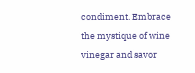condiment. Embrace the mystique of wine vinegar and savor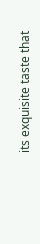its exquisite taste that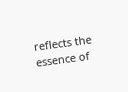reflects the essence of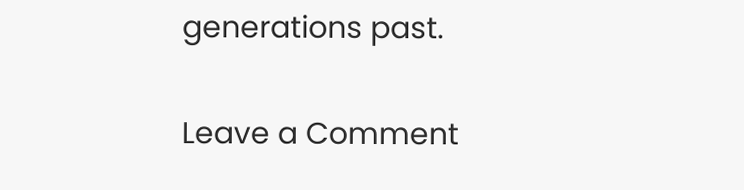generations past.

Leave a Comment